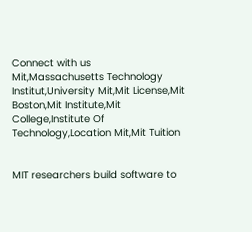Connect with us
Mit,Massachusetts Technology Institut,University Mit,Mit License,Mit Boston,Mit Institute,Mit College,Institute Of Technology,Location Mit,Mit Tuition


MIT researchers build software to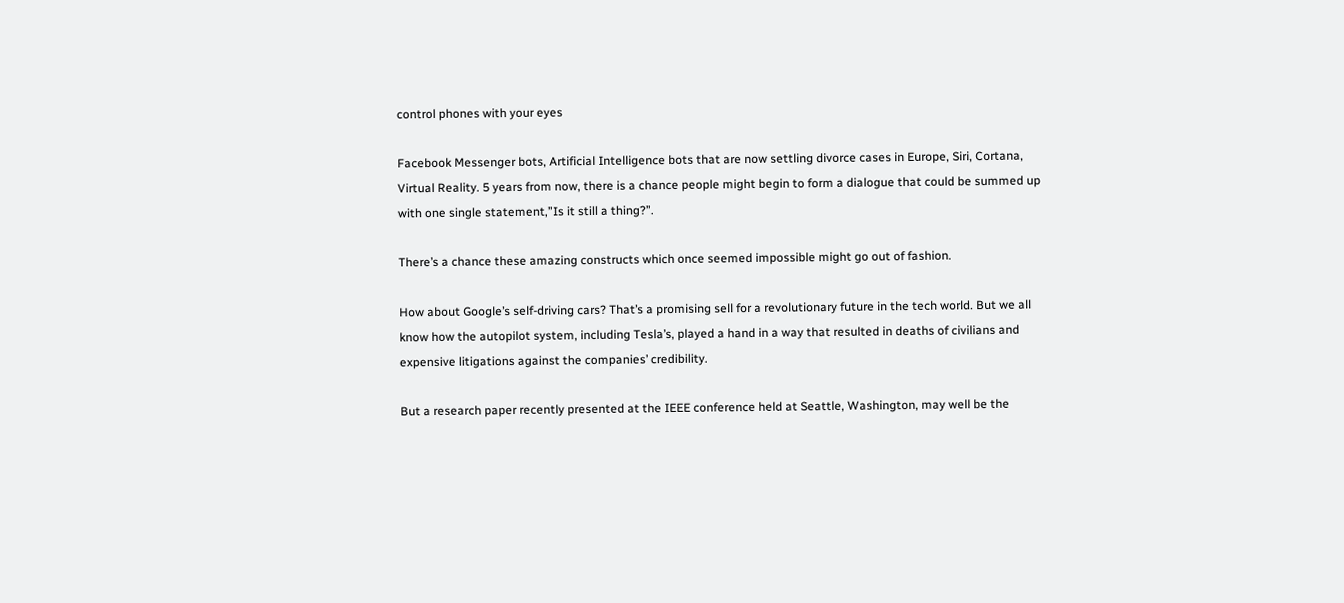control phones with your eyes

Facebook Messenger bots, Artificial Intelligence bots that are now settling divorce cases in Europe, Siri, Cortana, Virtual Reality. 5 years from now, there is a chance people might begin to form a dialogue that could be summed up with one single statement,”Is it still a thing?”.

There’s a chance these amazing constructs which once seemed impossible might go out of fashion.

How about Google’s self-driving cars? That’s a promising sell for a revolutionary future in the tech world. But we all know how the autopilot system, including Tesla’s, played a hand in a way that resulted in deaths of civilians and expensive litigations against the companies’ credibility.

But a research paper recently presented at the IEEE conference held at Seattle, Washington, may well be the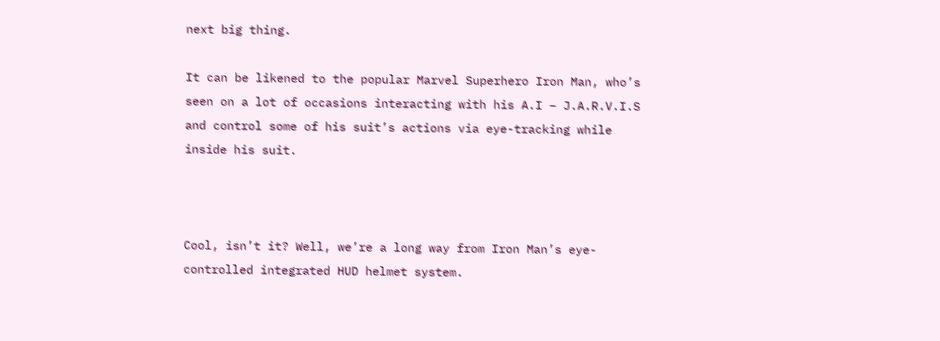next big thing.

It can be likened to the popular Marvel Superhero Iron Man, who’s seen on a lot of occasions interacting with his A.I – J.A.R.V.I.S and control some of his suit’s actions via eye-tracking while inside his suit.



Cool, isn’t it? Well, we’re a long way from Iron Man’s eye-controlled integrated HUD helmet system.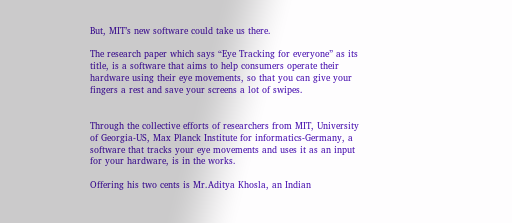But, MIT’s new software could take us there.

The research paper which says “Eye Tracking for everyone” as its title, is a software that aims to help consumers operate their hardware using their eye movements, so that you can give your fingers a rest and save your screens a lot of swipes.


Through the collective efforts of researchers from MIT, University of Georgia-US, Max Planck Institute for informatics-Germany, a software that tracks your eye movements and uses it as an input for your hardware, is in the works.

Offering his two cents is Mr.Aditya Khosla, an Indian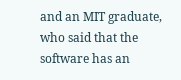and an MIT graduate, who said that the software has an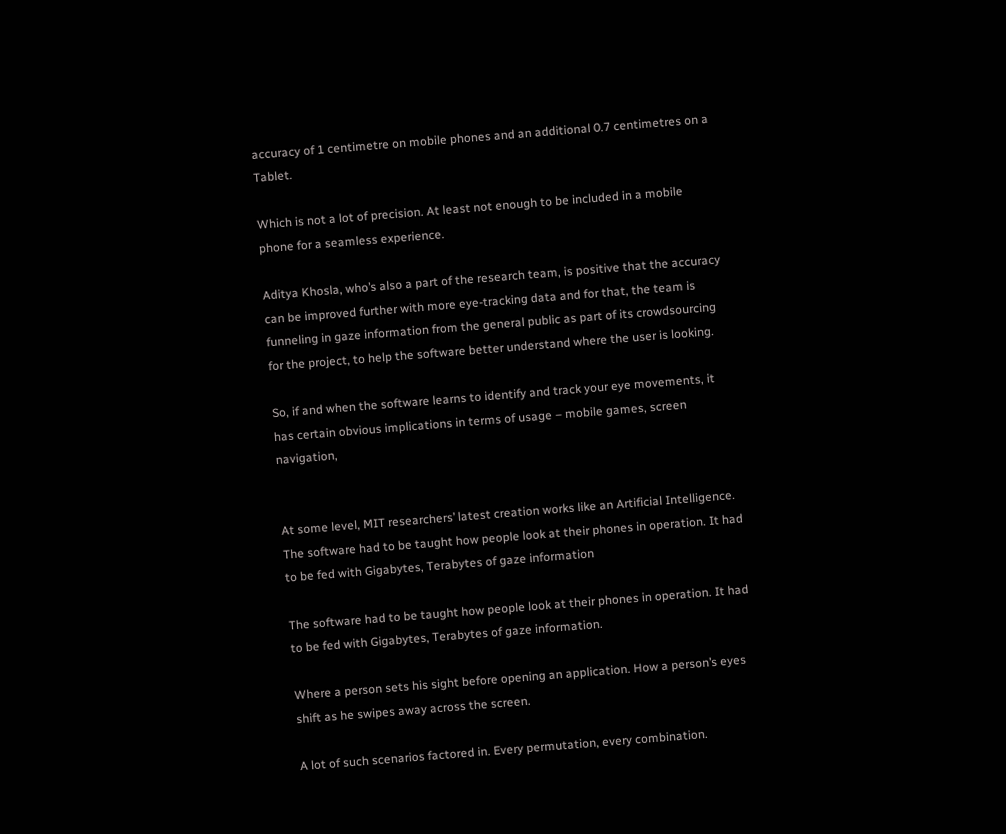accuracy of 1 centimetre on mobile phones and an additional 0.7 centimetres on a Tablet.

Which is not a lot of precision. At least not enough to be included in a mobile phone for a seamless experience.

Aditya Khosla, who’s also a part of the research team, is positive that the accuracy can be improved further with more eye-tracking data and for that, the team is funneling in gaze information from the general public as part of its crowdsourcing for the project, to help the software better understand where the user is looking.

So, if and when the software learns to identify and track your eye movements, it has certain obvious implications in terms of usage – mobile games, screen navigation,


At some level, MIT researchers’ latest creation works like an Artificial Intelligence. The software had to be taught how people look at their phones in operation. It had to be fed with Gigabytes, Terabytes of gaze information

The software had to be taught how people look at their phones in operation. It had to be fed with Gigabytes, Terabytes of gaze information.

Where a person sets his sight before opening an application. How a person’s eyes shift as he swipes away across the screen.

A lot of such scenarios factored in. Every permutation, every combination.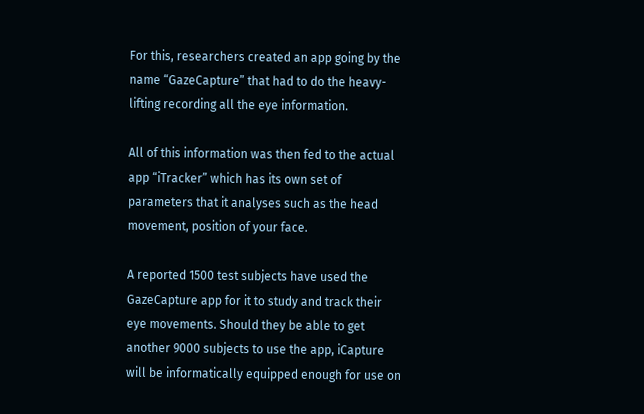For this, researchers created an app going by the name “GazeCapture” that had to do the heavy-lifting recording all the eye information.

All of this information was then fed to the actual app “iTracker” which has its own set of parameters that it analyses such as the head movement, position of your face.

A reported 1500 test subjects have used the GazeCapture app for it to study and track their eye movements. Should they be able to get another 9000 subjects to use the app, iCapture will be informatically equipped enough for use on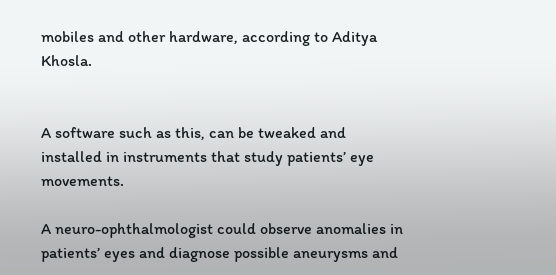mobiles and other hardware, according to Aditya Khosla.


A software such as this, can be tweaked and installed in instruments that study patients’ eye movements.

A neuro-ophthalmologist could observe anomalies in patients’ eyes and diagnose possible aneurysms and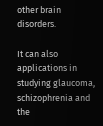other brain disorders.

It can also applications in studying glaucoma, schizophrenia and the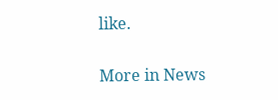like.


More in News